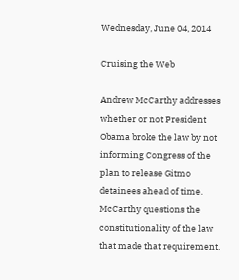Wednesday, June 04, 2014

Cruising the Web

Andrew McCarthy addresses whether or not President Obama broke the law by not informing Congress of the plan to release Gitmo detainees ahead of time. McCarthy questions the constitutionality of the law that made that requirement.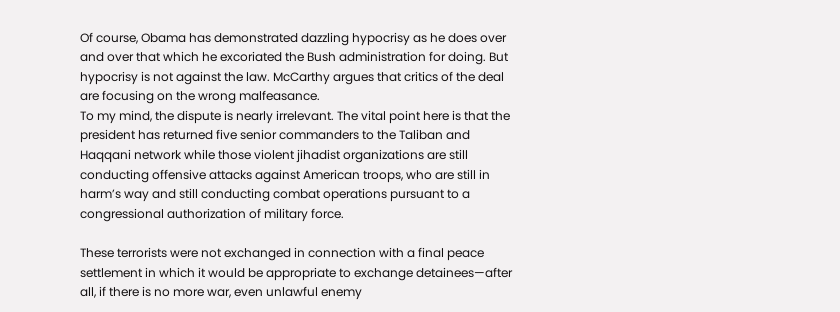Of course, Obama has demonstrated dazzling hypocrisy as he does over and over that which he excoriated the Bush administration for doing. But hypocrisy is not against the law. McCarthy argues that critics of the deal are focusing on the wrong malfeasance.
To my mind, the dispute is nearly irrelevant. The vital point here is that the president has returned five senior commanders to the Taliban and Haqqani network while those violent jihadist organizations are still conducting offensive attacks against American troops, who are still in harm’s way and still conducting combat operations pursuant to a congressional authorization of military force.

These terrorists were not exchanged in connection with a final peace settlement in which it would be appropriate to exchange detainees—after all, if there is no more war, even unlawful enemy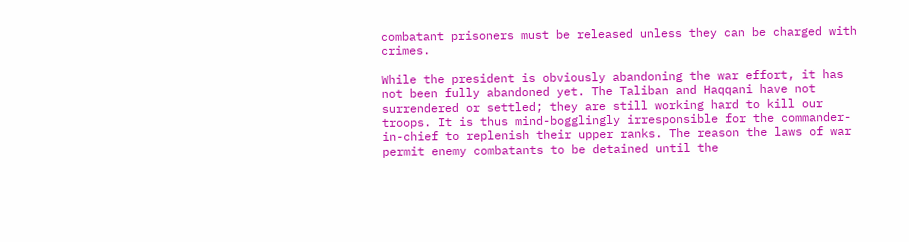combatant prisoners must be released unless they can be charged with crimes.

While the president is obviously abandoning the war effort, it has not been fully abandoned yet. The Taliban and Haqqani have not surrendered or settled; they are still working hard to kill our troops. It is thus mind-bogglingly irresponsible for the commander-in-chief to replenish their upper ranks. The reason the laws of war permit enemy combatants to be detained until the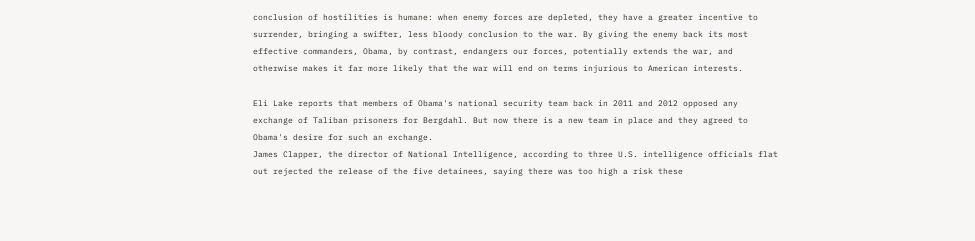conclusion of hostilities is humane: when enemy forces are depleted, they have a greater incentive to surrender, bringing a swifter, less bloody conclusion to the war. By giving the enemy back its most effective commanders, Obama, by contrast, endangers our forces, potentially extends the war, and otherwise makes it far more likely that the war will end on terms injurious to American interests.

Eli Lake reports that members of Obama's national security team back in 2011 and 2012 opposed any exchange of Taliban prisoners for Bergdahl. But now there is a new team in place and they agreed to Obama's desire for such an exchange.
James Clapper, the director of National Intelligence, according to three U.S. intelligence officials flat out rejected the release of the five detainees, saying there was too high a risk these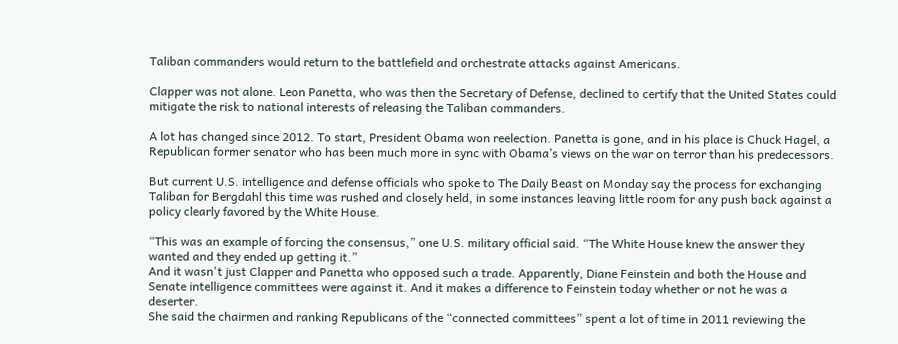Taliban commanders would return to the battlefield and orchestrate attacks against Americans.

Clapper was not alone. Leon Panetta, who was then the Secretary of Defense, declined to certify that the United States could mitigate the risk to national interests of releasing the Taliban commanders.

A lot has changed since 2012. To start, President Obama won reelection. Panetta is gone, and in his place is Chuck Hagel, a Republican former senator who has been much more in sync with Obama’s views on the war on terror than his predecessors.

But current U.S. intelligence and defense officials who spoke to The Daily Beast on Monday say the process for exchanging Taliban for Bergdahl this time was rushed and closely held, in some instances leaving little room for any push back against a policy clearly favored by the White House.

“This was an example of forcing the consensus,” one U.S. military official said. “The White House knew the answer they wanted and they ended up getting it.”
And it wasn't just Clapper and Panetta who opposed such a trade. Apparently, Diane Feinstein and both the House and Senate intelligence committees were against it. And it makes a difference to Feinstein today whether or not he was a deserter.
She said the chairmen and ranking Republicans of the “connected committees” spent a lot of time in 2011 reviewing the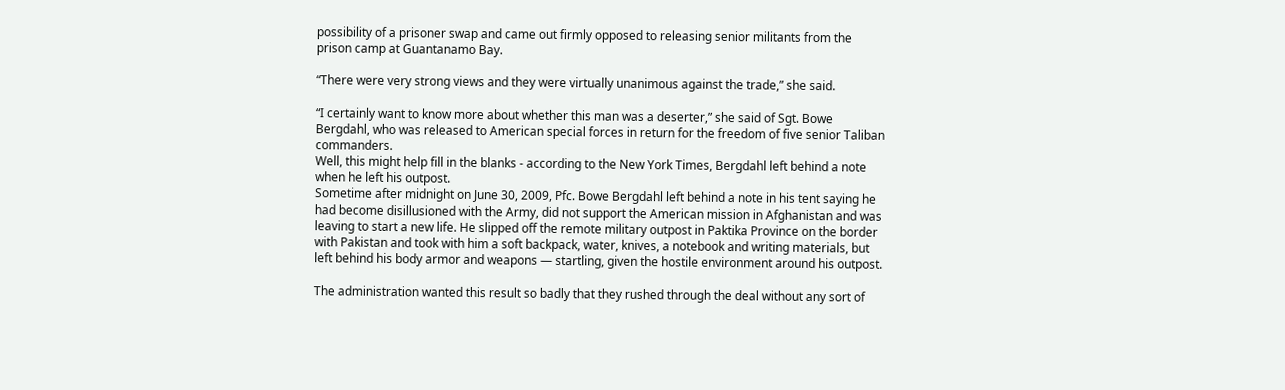possibility of a prisoner swap and came out firmly opposed to releasing senior militants from the prison camp at Guantanamo Bay.

“There were very strong views and they were virtually unanimous against the trade,” she said.

“I certainly want to know more about whether this man was a deserter,” she said of Sgt. Bowe Bergdahl, who was released to American special forces in return for the freedom of five senior Taliban commanders.
Well, this might help fill in the blanks - according to the New York Times, Bergdahl left behind a note when he left his outpost.
Sometime after midnight on June 30, 2009, Pfc. Bowe Bergdahl left behind a note in his tent saying he had become disillusioned with the Army, did not support the American mission in Afghanistan and was leaving to start a new life. He slipped off the remote military outpost in Paktika Province on the border with Pakistan and took with him a soft backpack, water, knives, a notebook and writing materials, but left behind his body armor and weapons — startling, given the hostile environment around his outpost.

The administration wanted this result so badly that they rushed through the deal without any sort of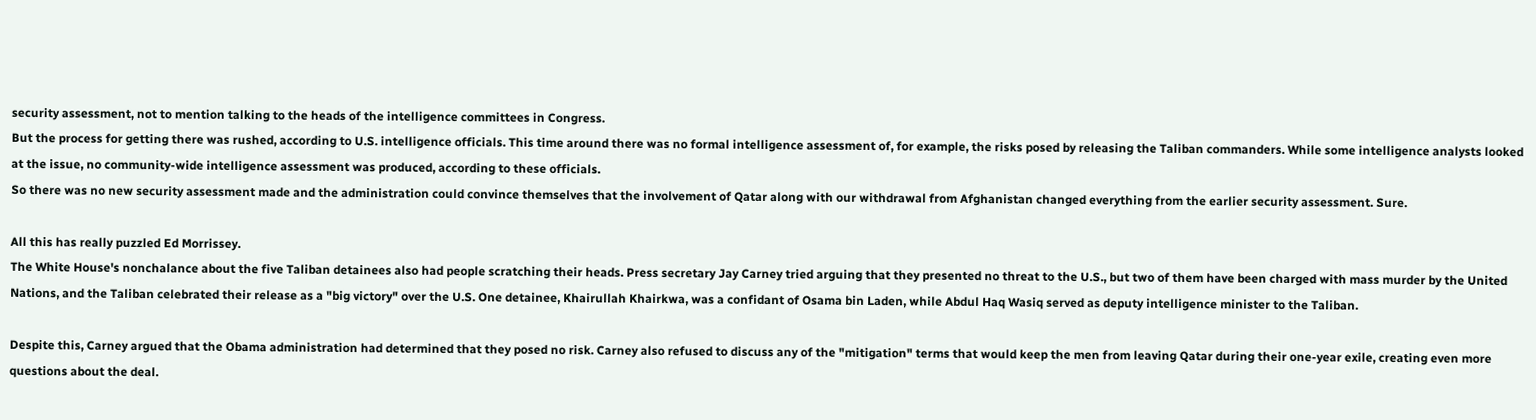security assessment, not to mention talking to the heads of the intelligence committees in Congress.
But the process for getting there was rushed, according to U.S. intelligence officials. This time around there was no formal intelligence assessment of, for example, the risks posed by releasing the Taliban commanders. While some intelligence analysts looked at the issue, no community-wide intelligence assessment was produced, according to these officials.
So there was no new security assessment made and the administration could convince themselves that the involvement of Qatar along with our withdrawal from Afghanistan changed everything from the earlier security assessment. Sure.

All this has really puzzled Ed Morrissey.
The White House's nonchalance about the five Taliban detainees also had people scratching their heads. Press secretary Jay Carney tried arguing that they presented no threat to the U.S., but two of them have been charged with mass murder by the United Nations, and the Taliban celebrated their release as a "big victory" over the U.S. One detainee, Khairullah Khairkwa, was a confidant of Osama bin Laden, while Abdul Haq Wasiq served as deputy intelligence minister to the Taliban.

Despite this, Carney argued that the Obama administration had determined that they posed no risk. Carney also refused to discuss any of the "mitigation" terms that would keep the men from leaving Qatar during their one-year exile, creating even more questions about the deal.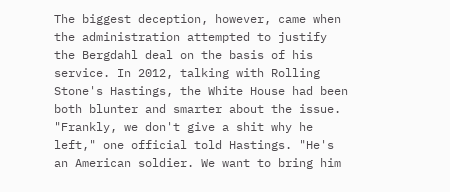The biggest deception, however, came when the administration attempted to justify the Bergdahl deal on the basis of his service. In 2012, talking with Rolling Stone's Hastings, the White House had been both blunter and smarter about the issue. "Frankly, we don't give a shit why he left," one official told Hastings. "He's an American soldier. We want to bring him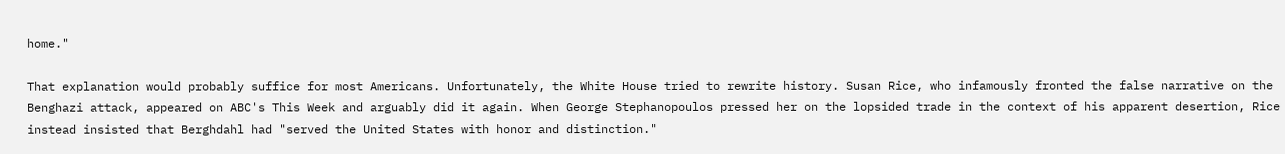home."

That explanation would probably suffice for most Americans. Unfortunately, the White House tried to rewrite history. Susan Rice, who infamously fronted the false narrative on the Benghazi attack, appeared on ABC's This Week and arguably did it again. When George Stephanopoulos pressed her on the lopsided trade in the context of his apparent desertion, Rice instead insisted that Berghdahl had "served the United States with honor and distinction."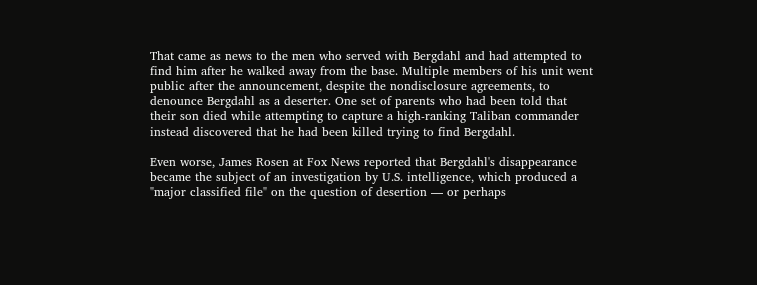That came as news to the men who served with Bergdahl and had attempted to find him after he walked away from the base. Multiple members of his unit went public after the announcement, despite the nondisclosure agreements, to denounce Bergdahl as a deserter. One set of parents who had been told that their son died while attempting to capture a high-ranking Taliban commander instead discovered that he had been killed trying to find Bergdahl.

Even worse, James Rosen at Fox News reported that Bergdahl's disappearance became the subject of an investigation by U.S. intelligence, which produced a "major classified file" on the question of desertion — or perhaps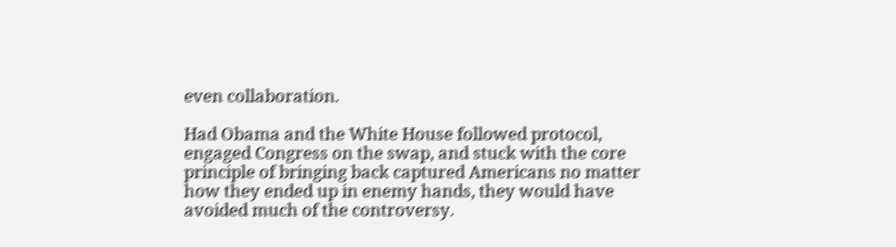even collaboration.

Had Obama and the White House followed protocol, engaged Congress on the swap, and stuck with the core principle of bringing back captured Americans no matter how they ended up in enemy hands, they would have avoided much of the controversy.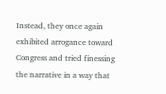Instead, they once again exhibited arrogance toward Congress and tried finessing the narrative in a way that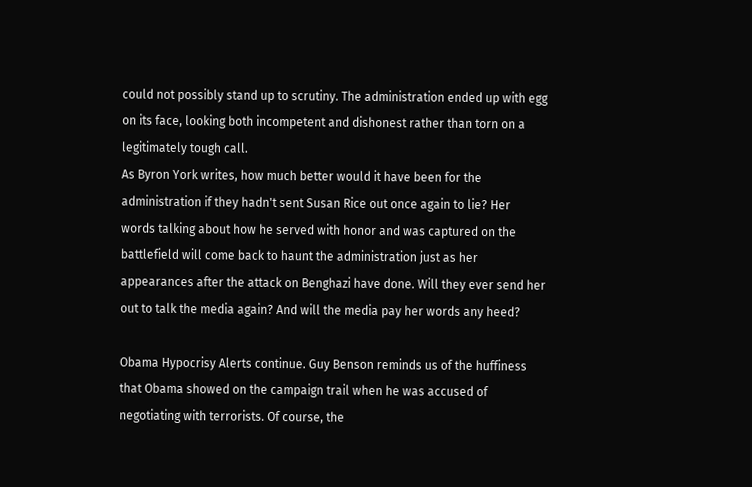could not possibly stand up to scrutiny. The administration ended up with egg on its face, looking both incompetent and dishonest rather than torn on a legitimately tough call.
As Byron York writes, how much better would it have been for the administration if they hadn't sent Susan Rice out once again to lie? Her words talking about how he served with honor and was captured on the battlefield will come back to haunt the administration just as her appearances after the attack on Benghazi have done. Will they ever send her out to talk the media again? And will the media pay her words any heed?

Obama Hypocrisy Alerts continue. Guy Benson reminds us of the huffiness that Obama showed on the campaign trail when he was accused of negotiating with terrorists. Of course, the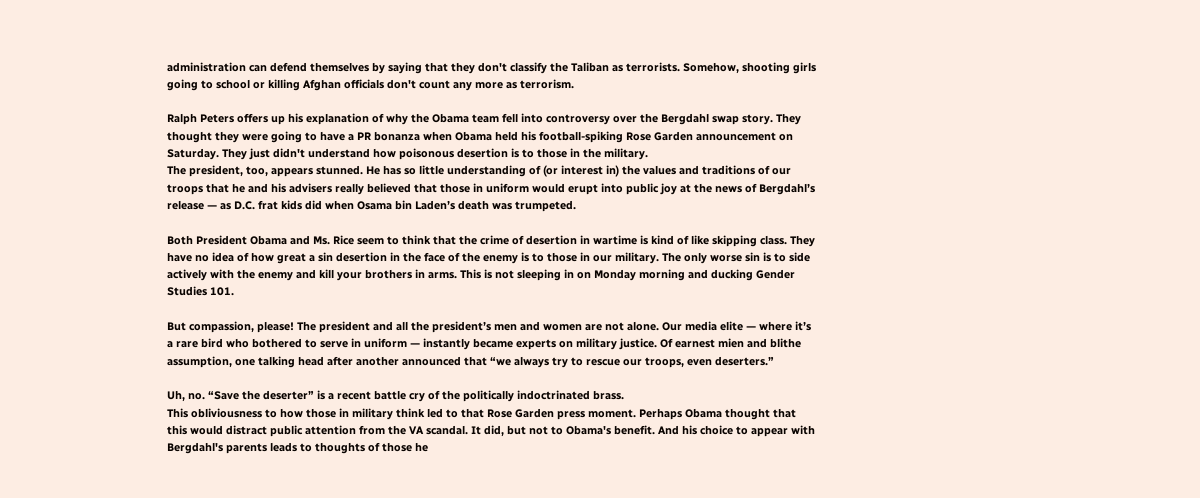administration can defend themselves by saying that they don't classify the Taliban as terrorists. Somehow, shooting girls going to school or killing Afghan officials don't count any more as terrorism.

Ralph Peters offers up his explanation of why the Obama team fell into controversy over the Bergdahl swap story. They thought they were going to have a PR bonanza when Obama held his football-spiking Rose Garden announcement on Saturday. They just didn't understand how poisonous desertion is to those in the military.
The president, too, appears stunned. He has so little understanding of (or interest in) the values and traditions of our troops that he and his advisers really believed that those in uniform would erupt into public joy at the news of Bergdahl’s release — as D.C. frat kids did when Osama bin Laden’s death was trumpeted.

Both President Obama and Ms. Rice seem to think that the crime of desertion in wartime is kind of like skipping class. They have no idea of how great a sin desertion in the face of the enemy is to those in our military. The only worse sin is to side actively with the enemy and kill your brothers in arms. This is not sleeping in on Monday morning and ducking Gender Studies 101.

But compassion, please! The president and all the president’s men and women are not alone. Our media elite — where it’s a rare bird who bothered to serve in uniform — instantly became experts on military justice. Of earnest mien and blithe assumption, one talking head after another announced that “we always try to rescue our troops, even deserters.”

Uh, no. “Save the deserter” is a recent battle cry of the politically indoctrinated brass.
This obliviousness to how those in military think led to that Rose Garden press moment. Perhaps Obama thought that this would distract public attention from the VA scandal. It did, but not to Obama's benefit. And his choice to appear with Bergdahl's parents leads to thoughts of those he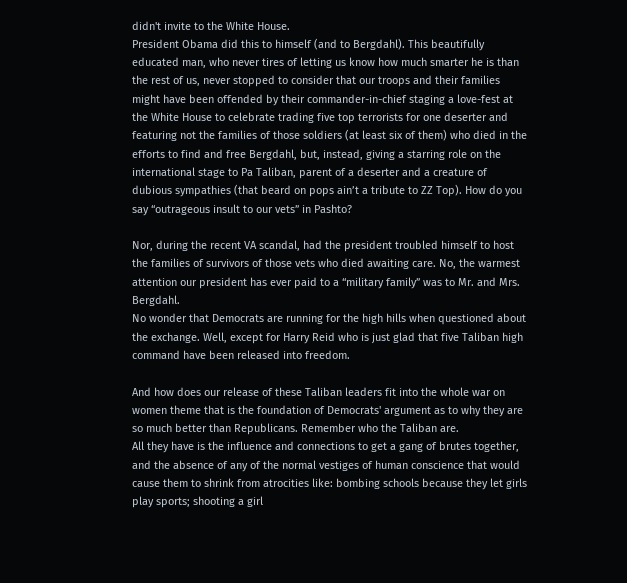didn't invite to the White House.
President Obama did this to himself (and to Bergdahl). This beautifully educated man, who never tires of letting us know how much smarter he is than the rest of us, never stopped to consider that our troops and their families might have been offended by their commander-in-chief staging a love-fest at the White House to celebrate trading five top terrorists for one deserter and featuring not the families of those soldiers (at least six of them) who died in the efforts to find and free Bergdahl, but, instead, giving a starring role on the international stage to Pa Taliban, parent of a deserter and a creature of dubious sympathies (that beard on pops ain’t a tribute to ZZ Top). How do you say “outrageous insult to our vets” in Pashto?

Nor, during the recent VA scandal, had the president troubled himself to host the families of survivors of those vets who died awaiting care. No, the warmest attention our president has ever paid to a “military family” was to Mr. and Mrs. Bergdahl.
No wonder that Democrats are running for the high hills when questioned about the exchange. Well, except for Harry Reid who is just glad that five Taliban high command have been released into freedom.

And how does our release of these Taliban leaders fit into the whole war on women theme that is the foundation of Democrats' argument as to why they are so much better than Republicans. Remember who the Taliban are.
All they have is the influence and connections to get a gang of brutes together, and the absence of any of the normal vestiges of human conscience that would cause them to shrink from atrocities like: bombing schools because they let girls play sports; shooting a girl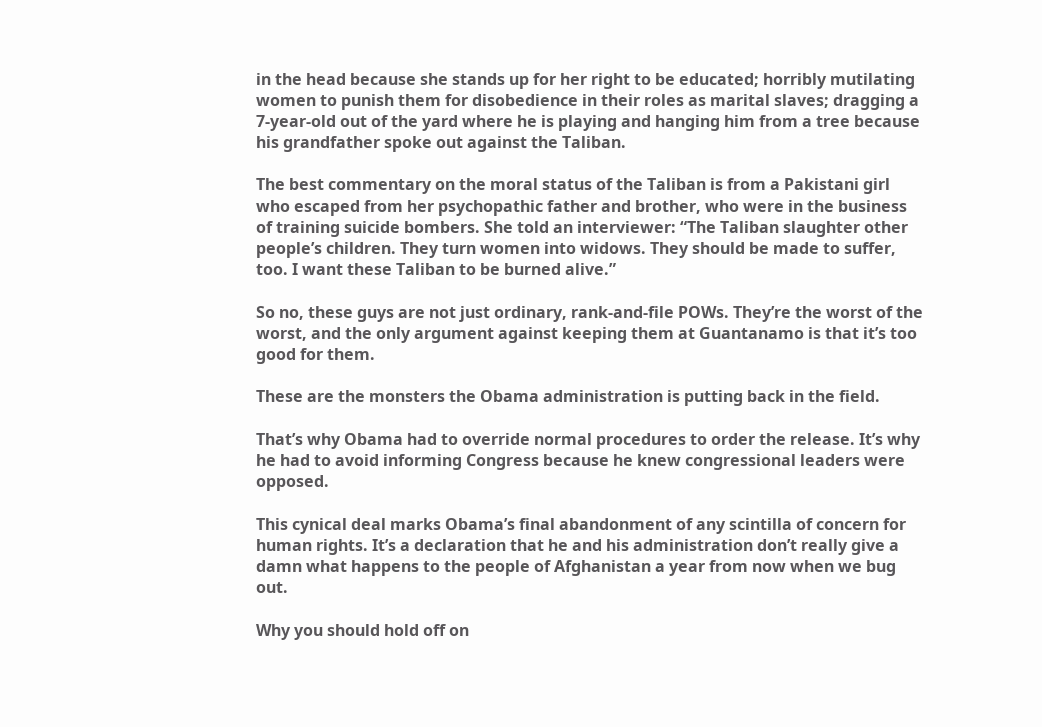in the head because she stands up for her right to be educated; horribly mutilating women to punish them for disobedience in their roles as marital slaves; dragging a 7-year-old out of the yard where he is playing and hanging him from a tree because his grandfather spoke out against the Taliban.

The best commentary on the moral status of the Taliban is from a Pakistani girl who escaped from her psychopathic father and brother, who were in the business of training suicide bombers. She told an interviewer: “The Taliban slaughter other people’s children. They turn women into widows. They should be made to suffer, too. I want these Taliban to be burned alive.”

So no, these guys are not just ordinary, rank-and-file POWs. They’re the worst of the worst, and the only argument against keeping them at Guantanamo is that it’s too good for them.

These are the monsters the Obama administration is putting back in the field.

That’s why Obama had to override normal procedures to order the release. It’s why he had to avoid informing Congress because he knew congressional leaders were opposed.

This cynical deal marks Obama’s final abandonment of any scintilla of concern for human rights. It’s a declaration that he and his administration don’t really give a damn what happens to the people of Afghanistan a year from now when we bug out.

Why you should hold off on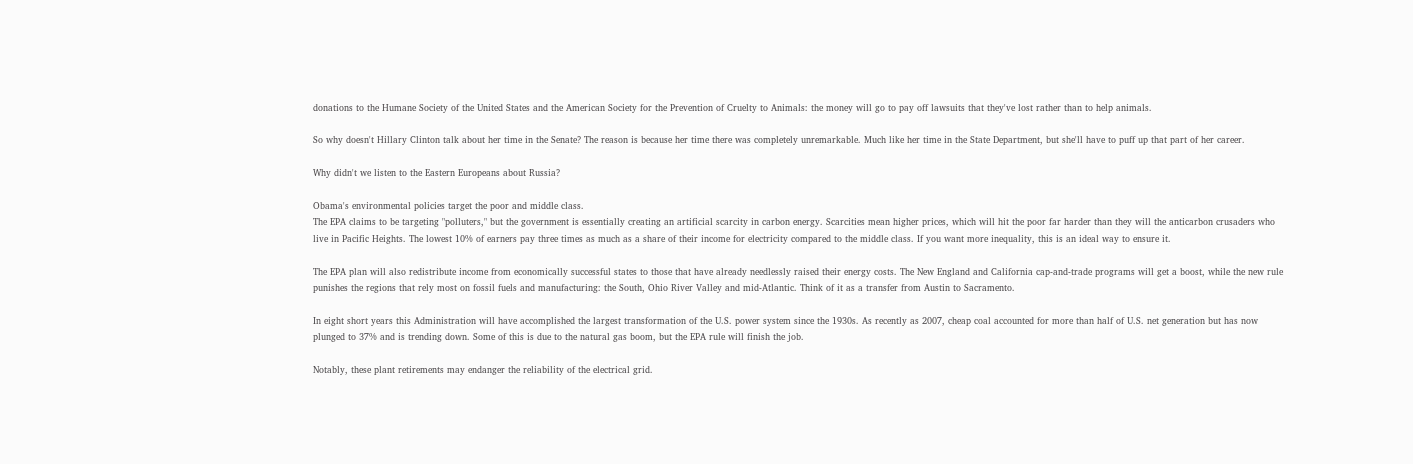donations to the Humane Society of the United States and the American Society for the Prevention of Cruelty to Animals: the money will go to pay off lawsuits that they've lost rather than to help animals.

So why doesn't Hillary Clinton talk about her time in the Senate? The reason is because her time there was completely unremarkable. Much like her time in the State Department, but she'll have to puff up that part of her career.

Why didn't we listen to the Eastern Europeans about Russia?

Obama's environmental policies target the poor and middle class.
The EPA claims to be targeting "polluters," but the government is essentially creating an artificial scarcity in carbon energy. Scarcities mean higher prices, which will hit the poor far harder than they will the anticarbon crusaders who live in Pacific Heights. The lowest 10% of earners pay three times as much as a share of their income for electricity compared to the middle class. If you want more inequality, this is an ideal way to ensure it.

The EPA plan will also redistribute income from economically successful states to those that have already needlessly raised their energy costs. The New England and California cap-and-trade programs will get a boost, while the new rule punishes the regions that rely most on fossil fuels and manufacturing: the South, Ohio River Valley and mid-Atlantic. Think of it as a transfer from Austin to Sacramento.

In eight short years this Administration will have accomplished the largest transformation of the U.S. power system since the 1930s. As recently as 2007, cheap coal accounted for more than half of U.S. net generation but has now plunged to 37% and is trending down. Some of this is due to the natural gas boom, but the EPA rule will finish the job.

Notably, these plant retirements may endanger the reliability of the electrical grid.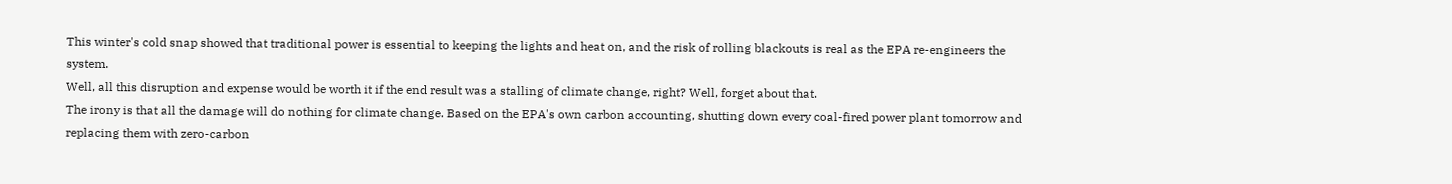This winter's cold snap showed that traditional power is essential to keeping the lights and heat on, and the risk of rolling blackouts is real as the EPA re-engineers the system.
Well, all this disruption and expense would be worth it if the end result was a stalling of climate change, right? Well, forget about that.
The irony is that all the damage will do nothing for climate change. Based on the EPA's own carbon accounting, shutting down every coal-fired power plant tomorrow and replacing them with zero-carbon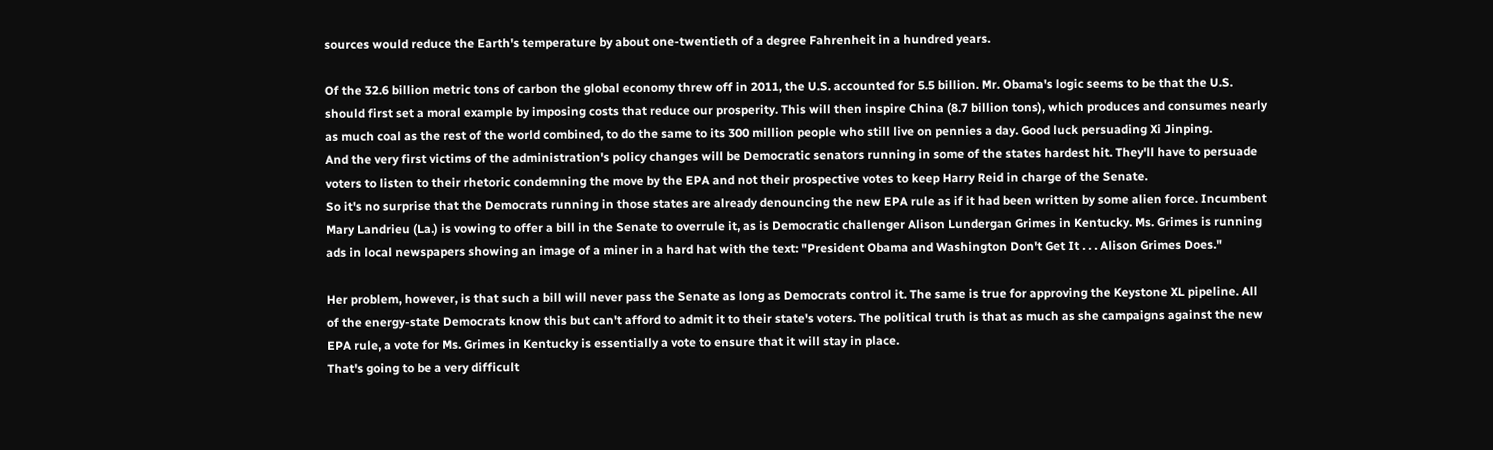sources would reduce the Earth's temperature by about one-twentieth of a degree Fahrenheit in a hundred years.

Of the 32.6 billion metric tons of carbon the global economy threw off in 2011, the U.S. accounted for 5.5 billion. Mr. Obama's logic seems to be that the U.S. should first set a moral example by imposing costs that reduce our prosperity. This will then inspire China (8.7 billion tons), which produces and consumes nearly as much coal as the rest of the world combined, to do the same to its 300 million people who still live on pennies a day. Good luck persuading Xi Jinping.
And the very first victims of the administration's policy changes will be Democratic senators running in some of the states hardest hit. They'll have to persuade voters to listen to their rhetoric condemning the move by the EPA and not their prospective votes to keep Harry Reid in charge of the Senate.
So it's no surprise that the Democrats running in those states are already denouncing the new EPA rule as if it had been written by some alien force. Incumbent Mary Landrieu (La.) is vowing to offer a bill in the Senate to overrule it, as is Democratic challenger Alison Lundergan Grimes in Kentucky. Ms. Grimes is running ads in local newspapers showing an image of a miner in a hard hat with the text: "President Obama and Washington Don't Get It . . . Alison Grimes Does."

Her problem, however, is that such a bill will never pass the Senate as long as Democrats control it. The same is true for approving the Keystone XL pipeline. All of the energy-state Democrats know this but can't afford to admit it to their state's voters. The political truth is that as much as she campaigns against the new EPA rule, a vote for Ms. Grimes in Kentucky is essentially a vote to ensure that it will stay in place.
That's going to be a very difficult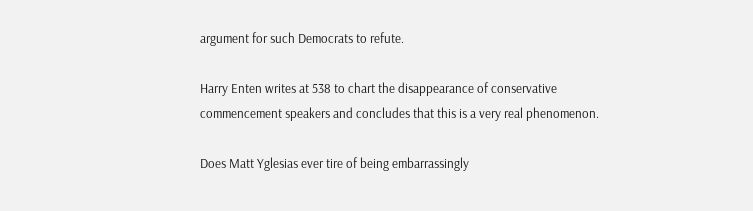argument for such Democrats to refute.

Harry Enten writes at 538 to chart the disappearance of conservative commencement speakers and concludes that this is a very real phenomenon.

Does Matt Yglesias ever tire of being embarrassingly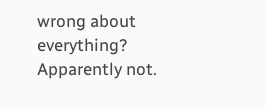wrong about everything? Apparently not.